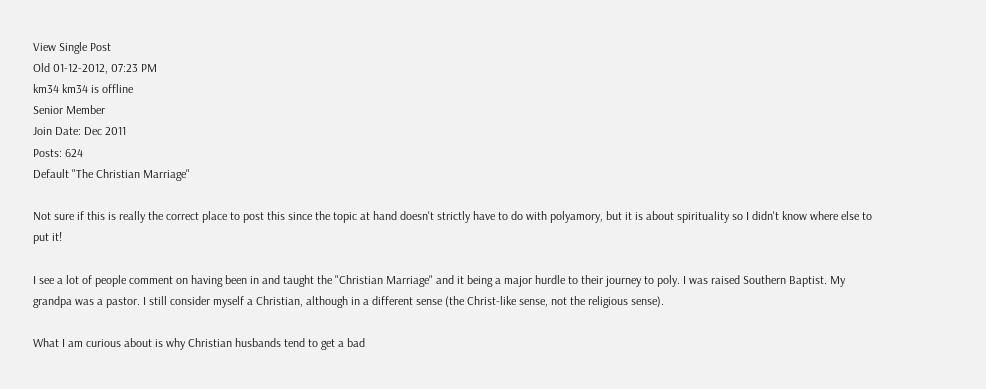View Single Post
Old 01-12-2012, 07:23 PM
km34 km34 is offline
Senior Member
Join Date: Dec 2011
Posts: 624
Default "The Christian Marriage"

Not sure if this is really the correct place to post this since the topic at hand doesn't strictly have to do with polyamory, but it is about spirituality so I didn't know where else to put it!

I see a lot of people comment on having been in and taught the "Christian Marriage" and it being a major hurdle to their journey to poly. I was raised Southern Baptist. My grandpa was a pastor. I still consider myself a Christian, although in a different sense (the Christ-like sense, not the religious sense).

What I am curious about is why Christian husbands tend to get a bad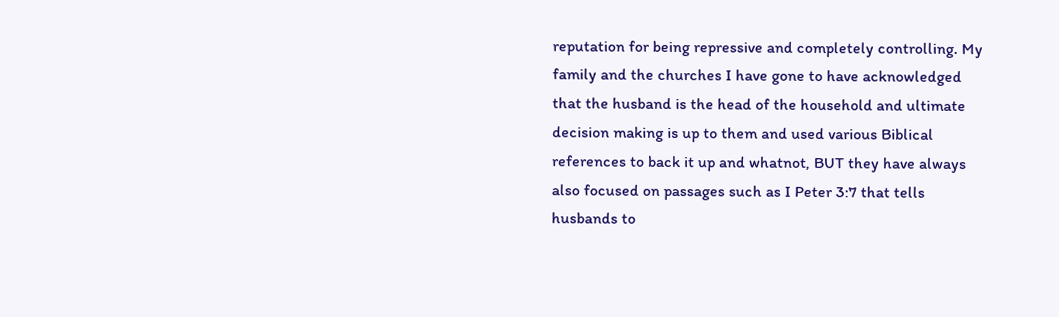reputation for being repressive and completely controlling. My family and the churches I have gone to have acknowledged that the husband is the head of the household and ultimate decision making is up to them and used various Biblical references to back it up and whatnot, BUT they have always also focused on passages such as I Peter 3:7 that tells husbands to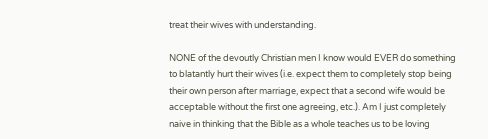treat their wives with understanding.

NONE of the devoutly Christian men I know would EVER do something to blatantly hurt their wives (i.e. expect them to completely stop being their own person after marriage, expect that a second wife would be acceptable without the first one agreeing, etc.). Am I just completely naive in thinking that the Bible as a whole teaches us to be loving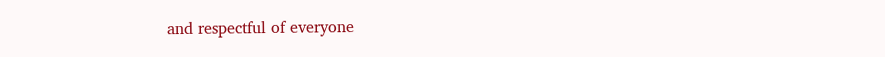and respectful of everyone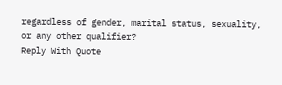regardless of gender, marital status, sexuality, or any other qualifier?
Reply With Quote